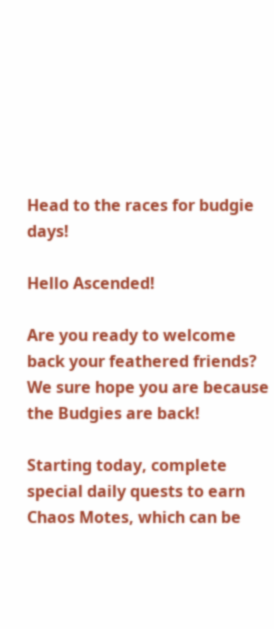Head to the races for budgie days!

Hello Ascended!

Are you ready to welcome back your feathered friends? We sure hope you are because the Budgies are back!

Starting today, complete special daily quests to earn Chaos Motes, which can be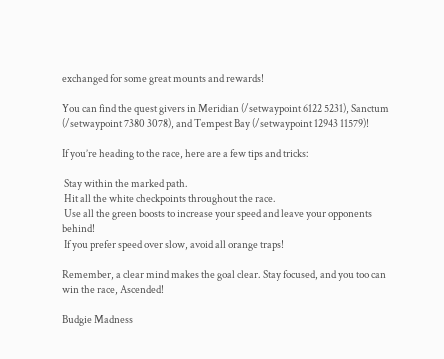exchanged for some great mounts and rewards!

You can find the quest givers in Meridian (/setwaypoint 6122 5231), Sanctum (/setwaypoint 7380 3078), and Tempest Bay (/setwaypoint 12943 11579)!

If you’re heading to the race, here are a few tips and tricks:

 Stay within the marked path.
 Hit all the white checkpoints throughout the race.
 Use all the green boosts to increase your speed and leave your opponents behind!
 If you prefer speed over slow, avoid all orange traps!

Remember, a clear mind makes the goal clear. Stay focused, and you too can win the race, Ascended!

Budgie Madness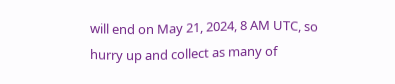will end on May 21, 2024, 8 AM UTC, so hurry up and collect as many of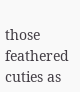those feathered cuties as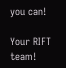you can!

Your RIFT team!